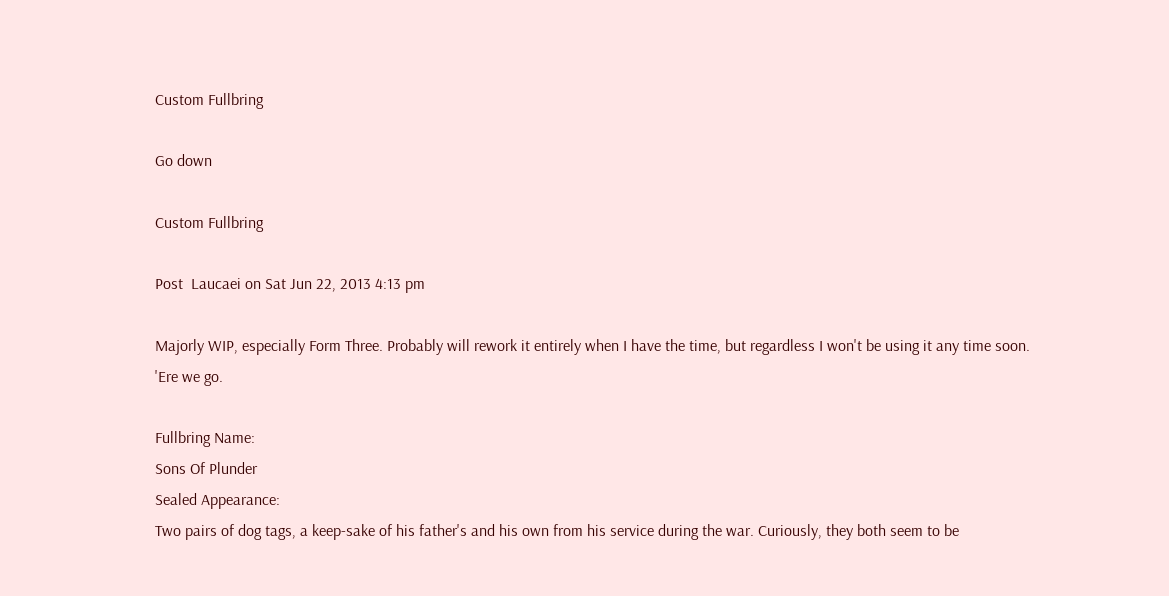Custom Fullbring

Go down

Custom Fullbring

Post  Laucaei on Sat Jun 22, 2013 4:13 pm

Majorly WIP, especially Form Three. Probably will rework it entirely when I have the time, but regardless I won't be using it any time soon.
'Ere we go.

Fullbring Name:
Sons Of Plunder
Sealed Appearance:
Two pairs of dog tags, a keep-sake of his father's and his own from his service during the war. Curiously, they both seem to be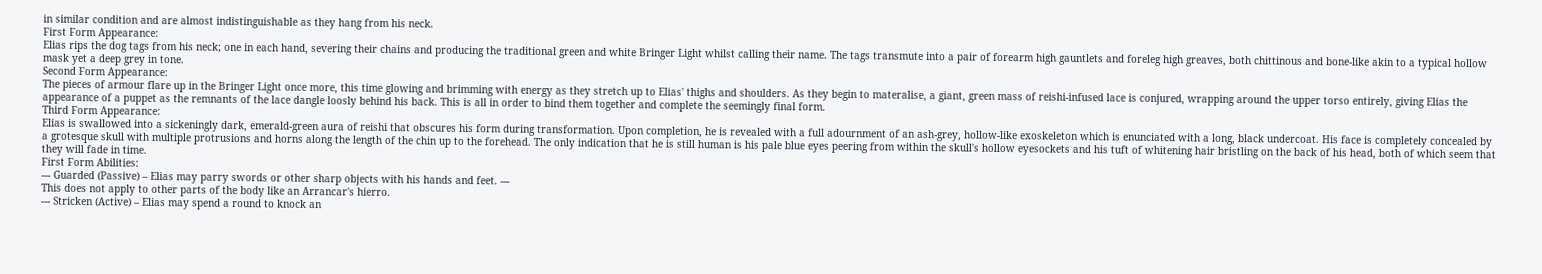in similar condition and are almost indistinguishable as they hang from his neck.
First Form Appearance:
Elias rips the dog tags from his neck; one in each hand, severing their chains and producing the traditional green and white Bringer Light whilst calling their name. The tags transmute into a pair of forearm high gauntlets and foreleg high greaves, both chittinous and bone-like akin to a typical hollow mask yet a deep grey in tone.
Second Form Appearance:
The pieces of armour flare up in the Bringer Light once more, this time glowing and brimming with energy as they stretch up to Elias' thighs and shoulders. As they begin to materalise, a giant, green mass of reishi-infused lace is conjured, wrapping around the upper torso entirely, giving Elias the appearance of a puppet as the remnants of the lace dangle loosly behind his back. This is all in order to bind them together and complete the seemingly final form.
Third Form Appearance:
Elias is swallowed into a sickeningly dark, emerald-green aura of reishi that obscures his form during transformation. Upon completion, he is revealed with a full adournment of an ash-grey, hollow-like exoskeleton which is enunciated with a long, black undercoat. His face is completely concealed by a grotesque skull with multiple protrusions and horns along the length of the chin up to the forehead. The only indication that he is still human is his pale blue eyes peering from within the skull's hollow eyesockets and his tuft of whitening hair bristling on the back of his head, both of which seem that they will fade in time.
First Form Abilities:
--- Guarded (Passive) – Elias may parry swords or other sharp objects with his hands and feet. ---
This does not apply to other parts of the body like an Arrancar's hierro.
--- Stricken (Active) – Elias may spend a round to knock an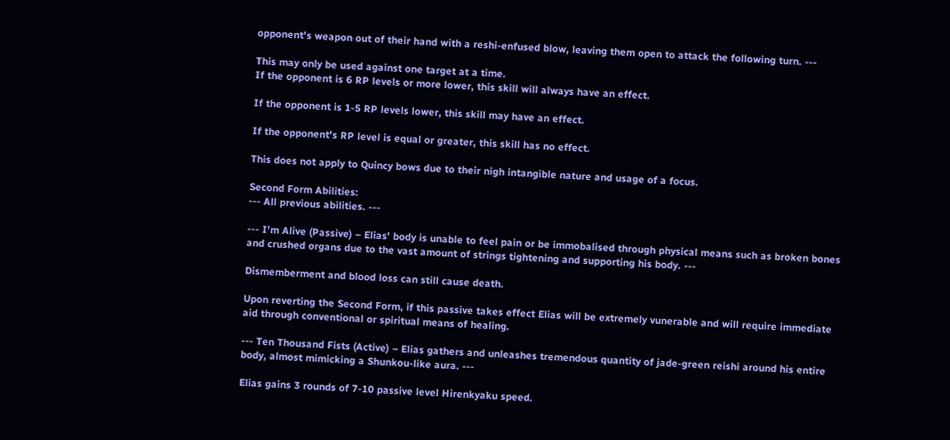opponent's weapon out of their hand with a reshi-enfused blow, leaving them open to attack the following turn. ---

This may only be used against one target at a time.
If the opponent is 6 RP levels or more lower, this skill will always have an effect.

If the opponent is 1-5 RP levels lower, this skill may have an effect.

If the opponent's RP level is equal or greater, this skill has no effect.

This does not apply to Quincy bows due to their nigh intangible nature and usage of a focus.

Second Form Abilities:
--- All previous abilities. ---

--- I'm Alive (Passive) – Elias' body is unable to feel pain or be immobalised through physical means such as broken bones and crushed organs due to the vast amount of strings tightening and supporting his body. ---

Dismemberment and blood loss can still cause death.

Upon reverting the Second Form, if this passive takes effect Elias will be extremely vunerable and will require immediate aid through conventional or spiritual means of healing.

--- Ten Thousand Fists (Active) – Elias gathers and unleashes tremendous quantity of jade-green reishi around his entire body, almost mimicking a Shunkou-like aura. ---

Elias gains 3 rounds of 7-10 passive level Hirenkyaku speed.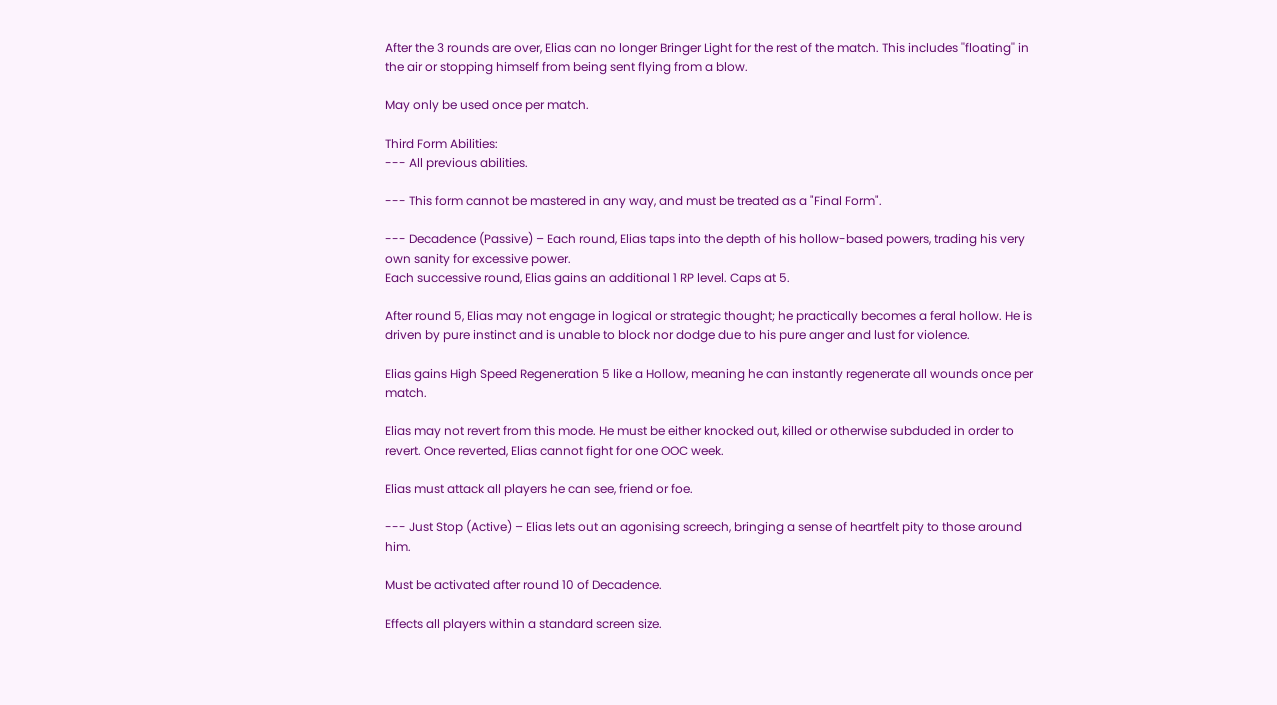After the 3 rounds are over, Elias can no longer Bringer Light for the rest of the match. This includes ''floating'' in the air or stopping himself from being sent flying from a blow.

May only be used once per match.

Third Form Abilities:
--- All previous abilities.

--- This form cannot be mastered in any way, and must be treated as a "Final Form".

--- Decadence (Passive) – Each round, Elias taps into the depth of his hollow-based powers, trading his very own sanity for excessive power.
Each successive round, Elias gains an additional 1 RP level. Caps at 5.

After round 5, Elias may not engage in logical or strategic thought; he practically becomes a feral hollow. He is driven by pure instinct and is unable to block nor dodge due to his pure anger and lust for violence.

Elias gains High Speed Regeneration 5 like a Hollow, meaning he can instantly regenerate all wounds once per match.

Elias may not revert from this mode. He must be either knocked out, killed or otherwise subduded in order to revert. Once reverted, Elias cannot fight for one OOC week.

Elias must attack all players he can see, friend or foe.

--- Just Stop (Active) – Elias lets out an agonising screech, bringing a sense of heartfelt pity to those around him.

Must be activated after round 10 of Decadence.

Effects all players within a standard screen size.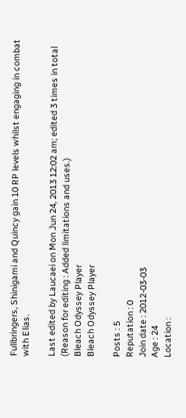Fullbringers, Shinigami and Quincy gain 10 RP levels whilst engaging in combat with Elias.

Last edited by Laucaei on Mon Jun 24, 2013 12:02 am; edited 3 times in total (Reason for editing : Added limitations and uses.)
Bleach Odyssey Player
Bleach Odyssey Player

Posts : 5
Reputation : 0
Join date : 2012-03-03
Age : 24
Location :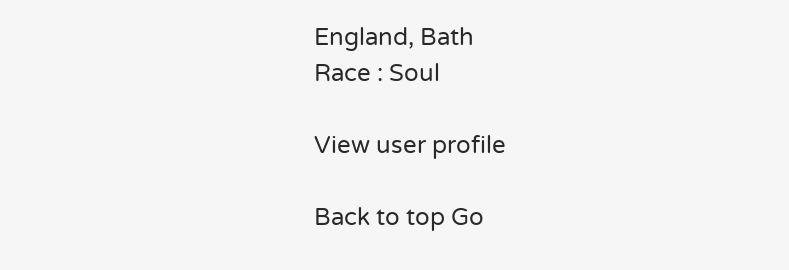England, Bath
Race : Soul

View user profile

Back to top Go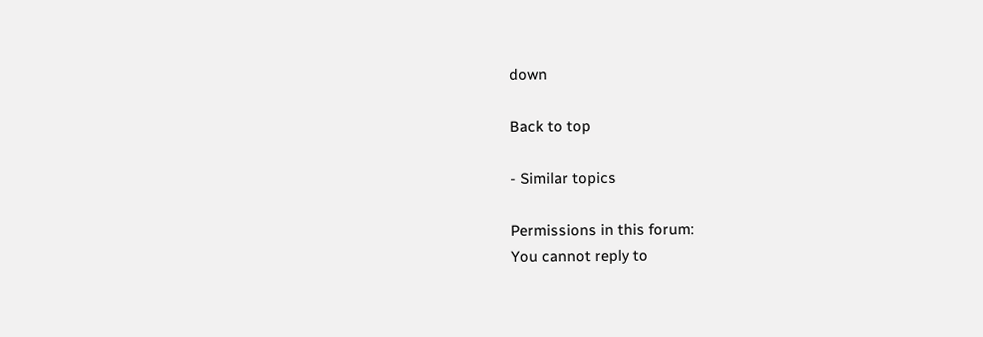down

Back to top

- Similar topics

Permissions in this forum:
You cannot reply to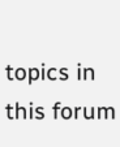topics in this forum